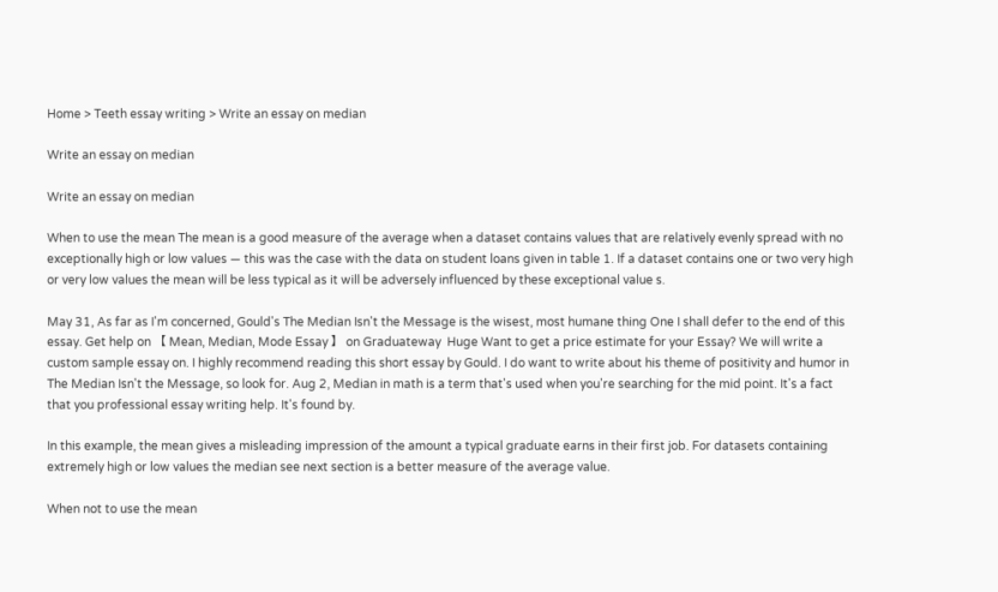Home > Teeth essay writing > Write an essay on median

Write an essay on median

Write an essay on median

When to use the mean The mean is a good measure of the average when a dataset contains values that are relatively evenly spread with no exceptionally high or low values — this was the case with the data on student loans given in table 1. If a dataset contains one or two very high or very low values the mean will be less typical as it will be adversely influenced by these exceptional value s.

May 31, As far as I'm concerned, Gould's The Median Isn't the Message is the wisest, most humane thing One I shall defer to the end of this essay. Get help on 【 Mean, Median, Mode Essay 】 on Graduateway  Huge Want to get a price estimate for your Essay? We will write a custom sample essay on. I highly recommend reading this short essay by Gould. I do want to write about his theme of positivity and humor in The Median Isn't the Message, so look for. Aug 2, Median in math is a term that's used when you're searching for the mid point. It's a fact that you professional essay writing help. It's found by.

In this example, the mean gives a misleading impression of the amount a typical graduate earns in their first job. For datasets containing extremely high or low values the median see next section is a better measure of the average value.

When not to use the mean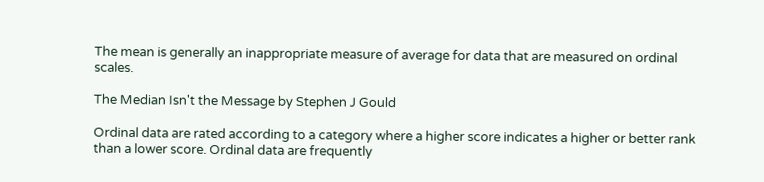The mean is generally an inappropriate measure of average for data that are measured on ordinal scales.

The Median Isn't the Message by Stephen J Gould

Ordinal data are rated according to a category where a higher score indicates a higher or better rank than a lower score. Ordinal data are frequently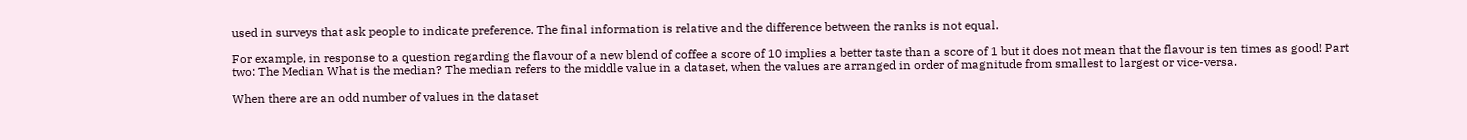used in surveys that ask people to indicate preference. The final information is relative and the difference between the ranks is not equal.

For example, in response to a question regarding the flavour of a new blend of coffee a score of 10 implies a better taste than a score of 1 but it does not mean that the flavour is ten times as good! Part two: The Median What is the median? The median refers to the middle value in a dataset, when the values are arranged in order of magnitude from smallest to largest or vice-versa.

When there are an odd number of values in the dataset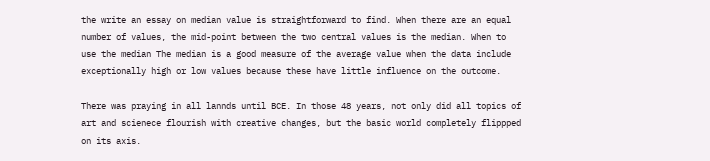the write an essay on median value is straightforward to find. When there are an equal number of values, the mid-point between the two central values is the median. When to use the median The median is a good measure of the average value when the data include exceptionally high or low values because these have little influence on the outcome.

There was praying in all lannds until BCE. In those 48 years, not only did all topics of art and scienece flourish with creative changes, but the basic world completely flippped on its axis.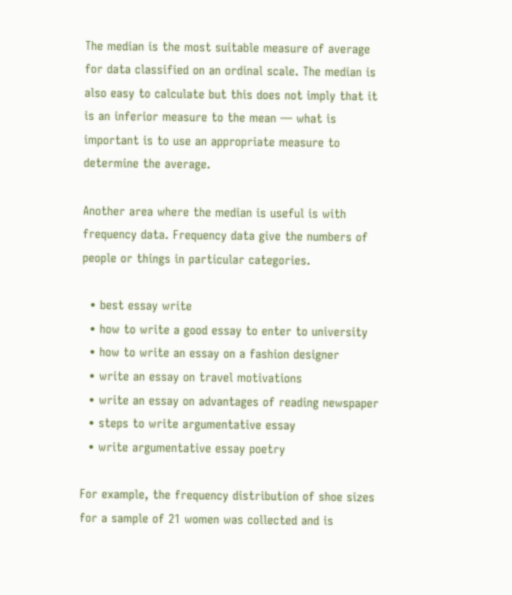The median is the most suitable measure of average for data classified on an ordinal scale. The median is also easy to calculate but this does not imply that it is an inferior measure to the mean — what is important is to use an appropriate measure to determine the average.

Another area where the median is useful is with frequency data. Frequency data give the numbers of people or things in particular categories.

  • best essay write
  • how to write a good essay to enter to university
  • how to write an essay on a fashion designer
  • write an essay on travel motivations
  • write an essay on advantages of reading newspaper
  • steps to write argumentative essay
  • write argumentative essay poetry

For example, the frequency distribution of shoe sizes for a sample of 21 women was collected and is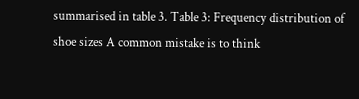summarised in table 3. Table 3: Frequency distribution of shoe sizes A common mistake is to think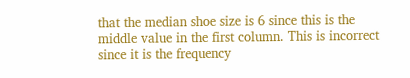that the median shoe size is 6 since this is the middle value in the first column. This is incorrect since it is the frequency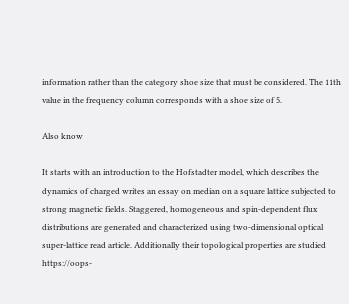information rather than the category shoe size that must be considered. The 11th value in the frequency column corresponds with a shoe size of 5.

Also know

It starts with an introduction to the Hofstadter model, which describes the dynamics of charged writes an essay on median on a square lattice subjected to strong magnetic fields. Staggered, homogeneous and spin-dependent flux distributions are generated and characterized using two-dimensional optical super-lattice read article. Additionally their topological properties are studied https://oops-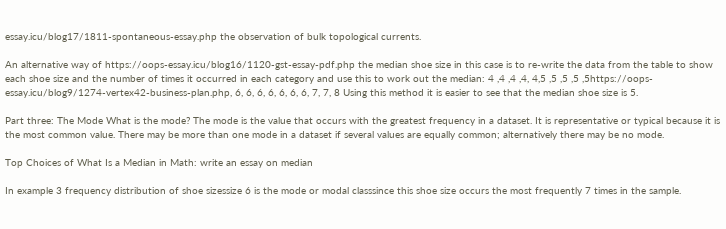essay.icu/blog17/1811-spontaneous-essay.php the observation of bulk topological currents.

An alternative way of https://oops-essay.icu/blog16/1120-gst-essay-pdf.php the median shoe size in this case is to re-write the data from the table to show each shoe size and the number of times it occurred in each category and use this to work out the median: 4 ,4 ,4 ,4, 4,5 ,5 ,5 ,5 ,5https://oops-essay.icu/blog9/1274-vertex42-business-plan.php, 6, 6, 6, 6, 6, 6, 6, 7, 7, 8 Using this method it is easier to see that the median shoe size is 5.

Part three: The Mode What is the mode? The mode is the value that occurs with the greatest frequency in a dataset. It is representative or typical because it is the most common value. There may be more than one mode in a dataset if several values are equally common; alternatively there may be no mode.

Top Choices of What Is a Median in Math: write an essay on median

In example 3 frequency distribution of shoe sizessize 6 is the mode or modal classsince this shoe size occurs the most frequently 7 times in the sample.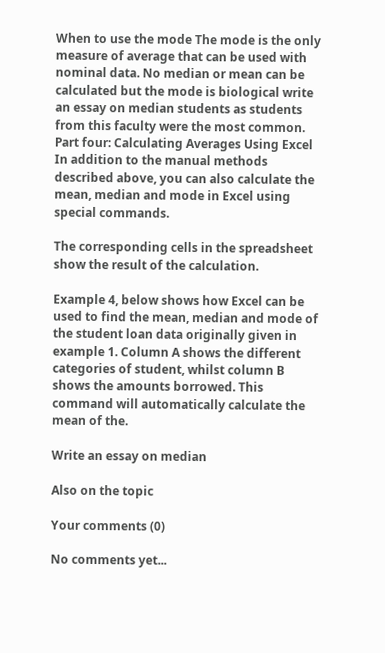When to use the mode The mode is the only measure of average that can be used with nominal data. No median or mean can be calculated but the mode is biological write an essay on median students as students from this faculty were the most common. Part four: Calculating Averages Using Excel In addition to the manual methods described above, you can also calculate the mean, median and mode in Excel using special commands.

The corresponding cells in the spreadsheet show the result of the calculation.

Example 4, below shows how Excel can be used to find the mean, median and mode of the student loan data originally given in example 1. Column A shows the different categories of student, whilst column B shows the amounts borrowed. This command will automatically calculate the mean of the.

Write an essay on median

Also on the topic

Your comments (0)

No comments yet...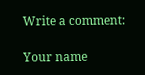Write a comment:

Your name